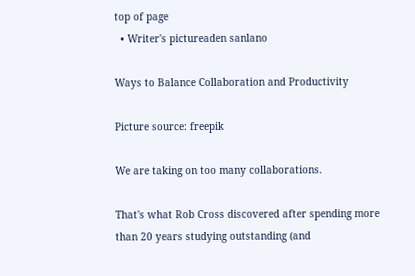top of page
  • Writer's pictureaden sanlano

Ways to Balance Collaboration and Productivity

Picture source: freepik

We are taking on too many collaborations.

That's what Rob Cross discovered after spending more than 20 years studying outstanding (and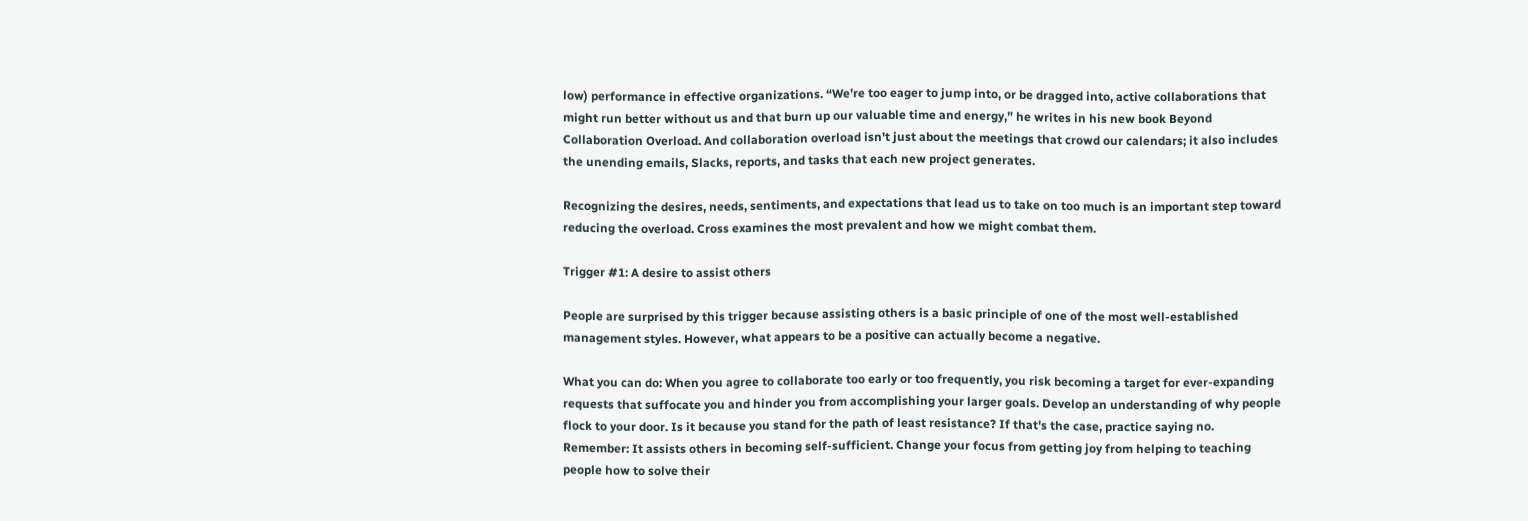low) performance in effective organizations. “We’re too eager to jump into, or be dragged into, active collaborations that might run better without us and that burn up our valuable time and energy,” he writes in his new book Beyond Collaboration Overload. And collaboration overload isn't just about the meetings that crowd our calendars; it also includes the unending emails, Slacks, reports, and tasks that each new project generates.

Recognizing the desires, needs, sentiments, and expectations that lead us to take on too much is an important step toward reducing the overload. Cross examines the most prevalent and how we might combat them.

Trigger #1: A desire to assist others

People are surprised by this trigger because assisting others is a basic principle of one of the most well-established management styles. However, what appears to be a positive can actually become a negative.

What you can do: When you agree to collaborate too early or too frequently, you risk becoming a target for ever-expanding requests that suffocate you and hinder you from accomplishing your larger goals. Develop an understanding of why people flock to your door. Is it because you stand for the path of least resistance? If that's the case, practice saying no. Remember: It assists others in becoming self-sufficient. Change your focus from getting joy from helping to teaching people how to solve their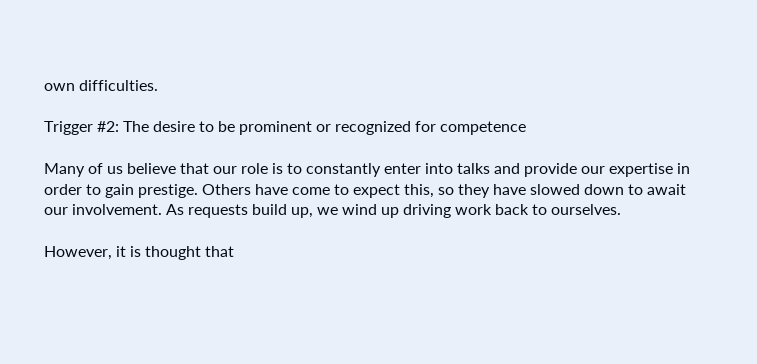own difficulties.

Trigger #2: The desire to be prominent or recognized for competence

Many of us believe that our role is to constantly enter into talks and provide our expertise in order to gain prestige. Others have come to expect this, so they have slowed down to await our involvement. As requests build up, we wind up driving work back to ourselves.

However, it is thought that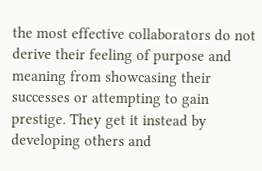the most effective collaborators do not derive their feeling of purpose and meaning from showcasing their successes or attempting to gain prestige. They get it instead by developing others and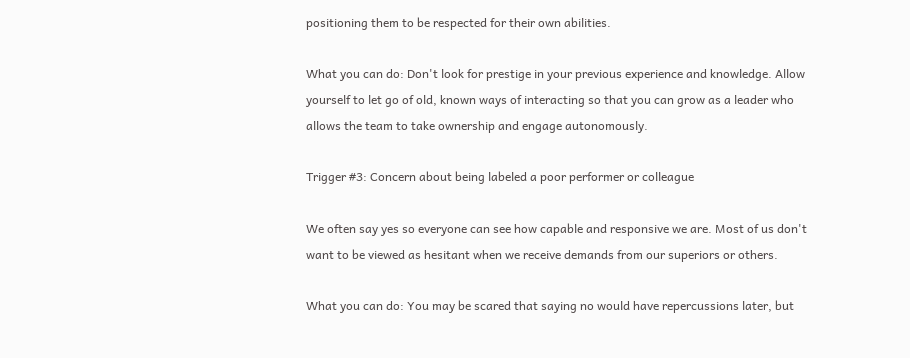positioning them to be respected for their own abilities.

What you can do: Don't look for prestige in your previous experience and knowledge. Allow yourself to let go of old, known ways of interacting so that you can grow as a leader who allows the team to take ownership and engage autonomously.

Trigger #3: Concern about being labeled a poor performer or colleague

We often say yes so everyone can see how capable and responsive we are. Most of us don't want to be viewed as hesitant when we receive demands from our superiors or others.

What you can do: You may be scared that saying no would have repercussions later, but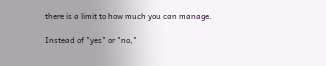there is a limit to how much you can manage.

Instead of "yes" or "no,"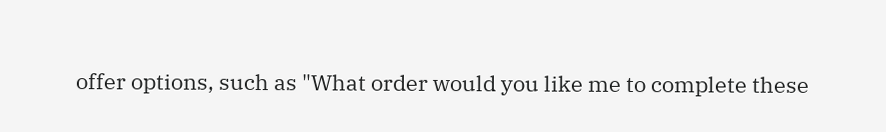offer options, such as "What order would you like me to complete these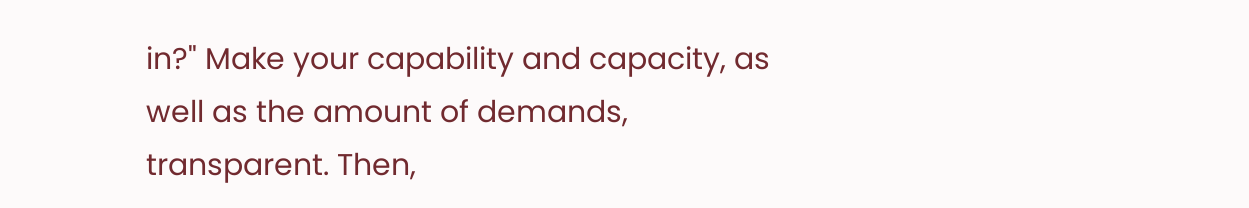in?" Make your capability and capacity, as well as the amount of demands, transparent. Then,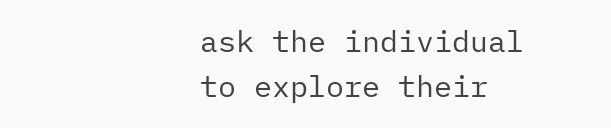ask the individual to explore their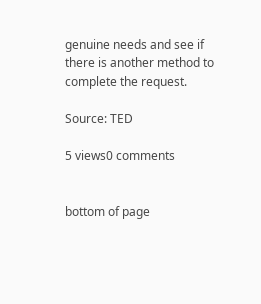genuine needs and see if there is another method to complete the request.

Source: TED

5 views0 comments


bottom of page